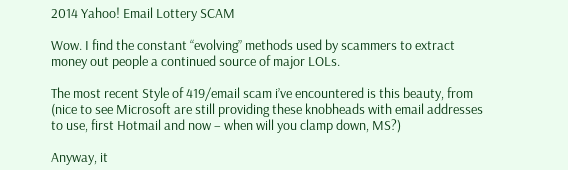2014 Yahoo! Email Lottery SCAM

Wow. I find the constant “evolving” methods used by scammers to extract money out people a continued source of major LOLs.

The most recent Style of 419/email scam i’ve encountered is this beauty, from (nice to see Microsoft are still providing these knobheads with email addresses to use, first Hotmail and now – when will you clamp down, MS?)

Anyway, it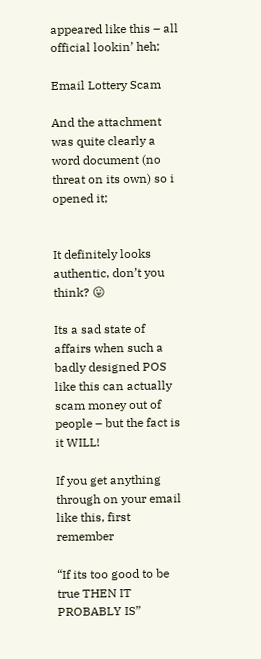appeared like this – all official lookin’ heh;

Email Lottery Scam

And the attachment was quite clearly a word document (no threat on its own) so i opened it;


It definitely looks  authentic, don’t you think? 😛

Its a sad state of affairs when such a badly designed POS like this can actually scam money out of people – but the fact is it WILL!

If you get anything through on your email like this, first remember

“If its too good to be true THEN IT PROBABLY IS”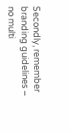Secondly, remember branding guidelines – no multi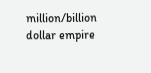million/billion dollar empire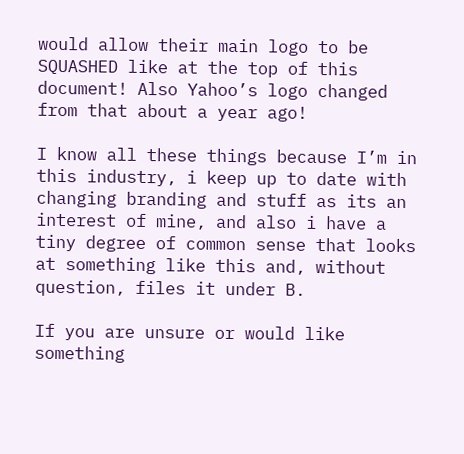would allow their main logo to be SQUASHED like at the top of this document! Also Yahoo’s logo changed from that about a year ago!

I know all these things because I’m in this industry, i keep up to date with changing branding and stuff as its an interest of mine, and also i have a tiny degree of common sense that looks at something like this and, without question, files it under B.

If you are unsure or would like something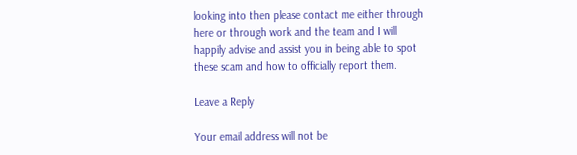looking into then please contact me either through here or through work and the team and I will happily advise and assist you in being able to spot these scam and how to officially report them.

Leave a Reply

Your email address will not be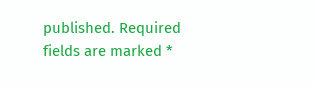published. Required fields are marked *